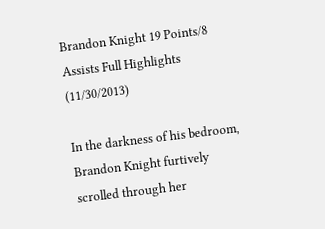Brandon Knight 19 Points/8 Assists Full Highlights (11/30/2013)

In the darkness of his bedroom, Brandon Knight furtively scrolled through her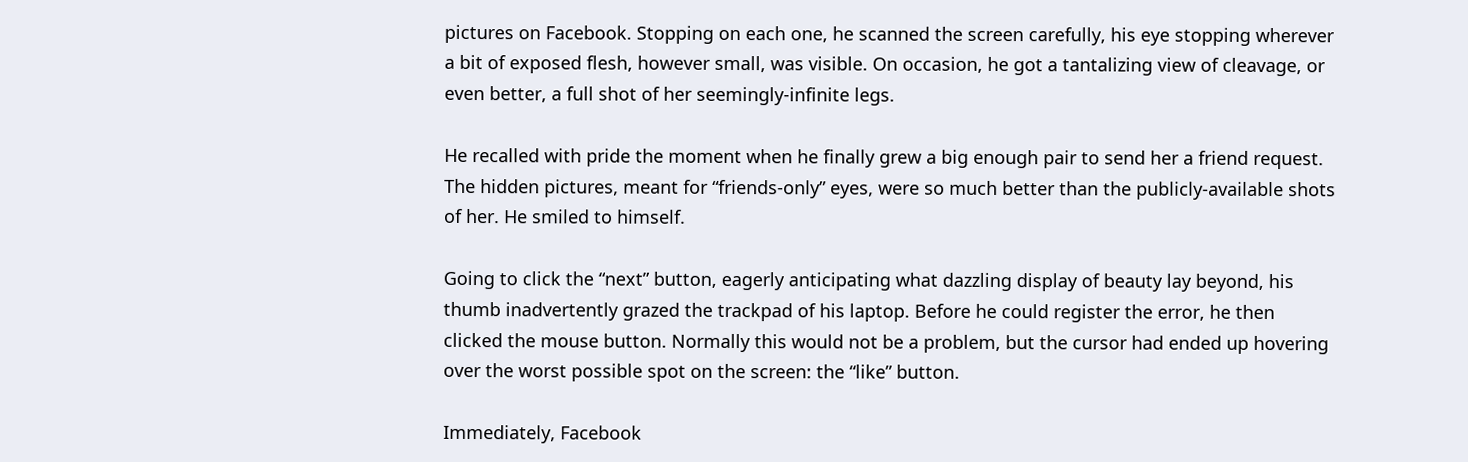pictures on Facebook. Stopping on each one, he scanned the screen carefully, his eye stopping wherever a bit of exposed flesh, however small, was visible. On occasion, he got a tantalizing view of cleavage, or even better, a full shot of her seemingly-infinite legs.

He recalled with pride the moment when he finally grew a big enough pair to send her a friend request. The hidden pictures, meant for “friends-only” eyes, were so much better than the publicly-available shots of her. He smiled to himself.

Going to click the “next” button, eagerly anticipating what dazzling display of beauty lay beyond, his thumb inadvertently grazed the trackpad of his laptop. Before he could register the error, he then clicked the mouse button. Normally this would not be a problem, but the cursor had ended up hovering over the worst possible spot on the screen: the “like” button.

Immediately, Facebook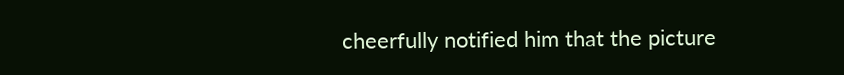cheerfully notified him that the picture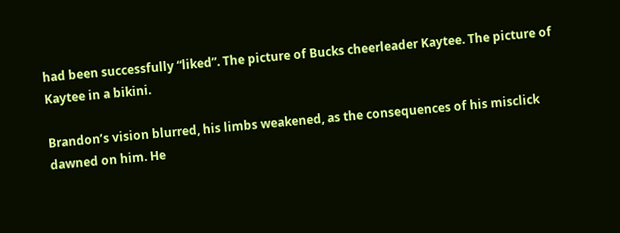had been successfully “liked”. The picture of Bucks cheerleader Kaytee. The picture of Kaytee in a bikini.

Brandon’s vision blurred, his limbs weakened, as the consequences of his misclick dawned on him. He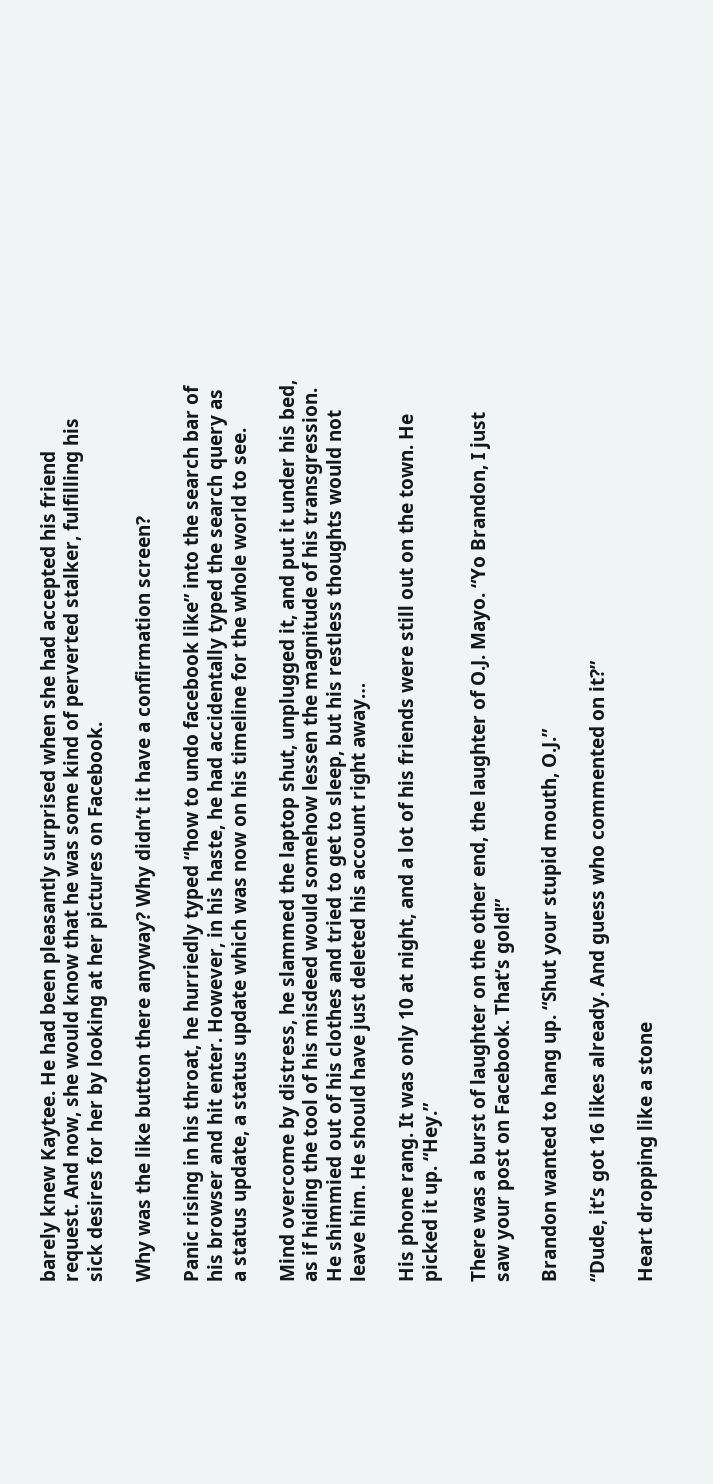barely knew Kaytee. He had been pleasantly surprised when she had accepted his friend request. And now, she would know that he was some kind of perverted stalker, fulfilling his sick desires for her by looking at her pictures on Facebook.

Why was the like button there anyway? Why didn’t it have a confirmation screen?

Panic rising in his throat, he hurriedly typed “how to undo facebook like” into the search bar of his browser and hit enter. However, in his haste, he had accidentally typed the search query as a status update, a status update which was now on his timeline for the whole world to see.

Mind overcome by distress, he slammed the laptop shut, unplugged it, and put it under his bed, as if hiding the tool of his misdeed would somehow lessen the magnitude of his transgression. He shimmied out of his clothes and tried to get to sleep, but his restless thoughts would not leave him. He should have just deleted his account right away…

His phone rang. It was only 10 at night, and a lot of his friends were still out on the town. He picked it up. “Hey.”

There was a burst of laughter on the other end, the laughter of O.J. Mayo. “Yo Brandon, I just saw your post on Facebook. That’s gold!”

Brandon wanted to hang up. “Shut your stupid mouth, O.J.”

“Dude, it’s got 16 likes already. And guess who commented on it?”

Heart dropping like a stone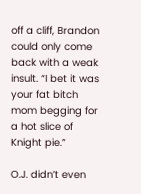off a cliff, Brandon could only come back with a weak insult. “I bet it was your fat bitch mom begging for a hot slice of Knight pie.”

O.J. didn’t even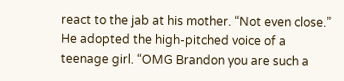react to the jab at his mother. “Not even close.” He adopted the high-pitched voice of a teenage girl. “OMG Brandon you are such a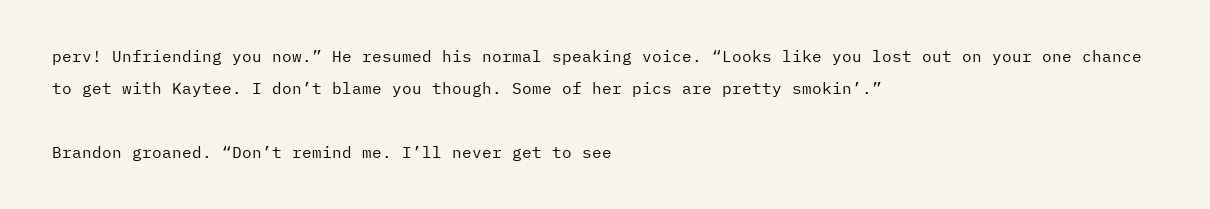perv! Unfriending you now.” He resumed his normal speaking voice. “Looks like you lost out on your one chance to get with Kaytee. I don’t blame you though. Some of her pics are pretty smokin’.”

Brandon groaned. “Don’t remind me. I’ll never get to see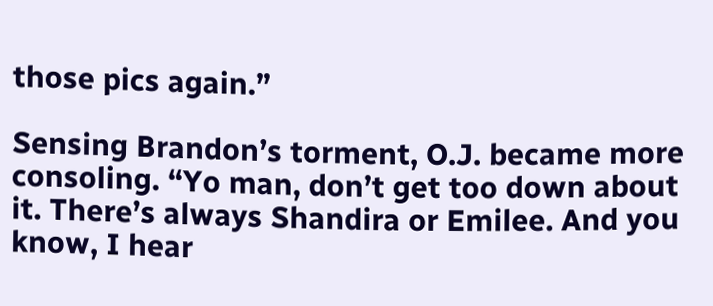those pics again.”

Sensing Brandon’s torment, O.J. became more consoling. “Yo man, don’t get too down about it. There’s always Shandira or Emilee. And you know, I hear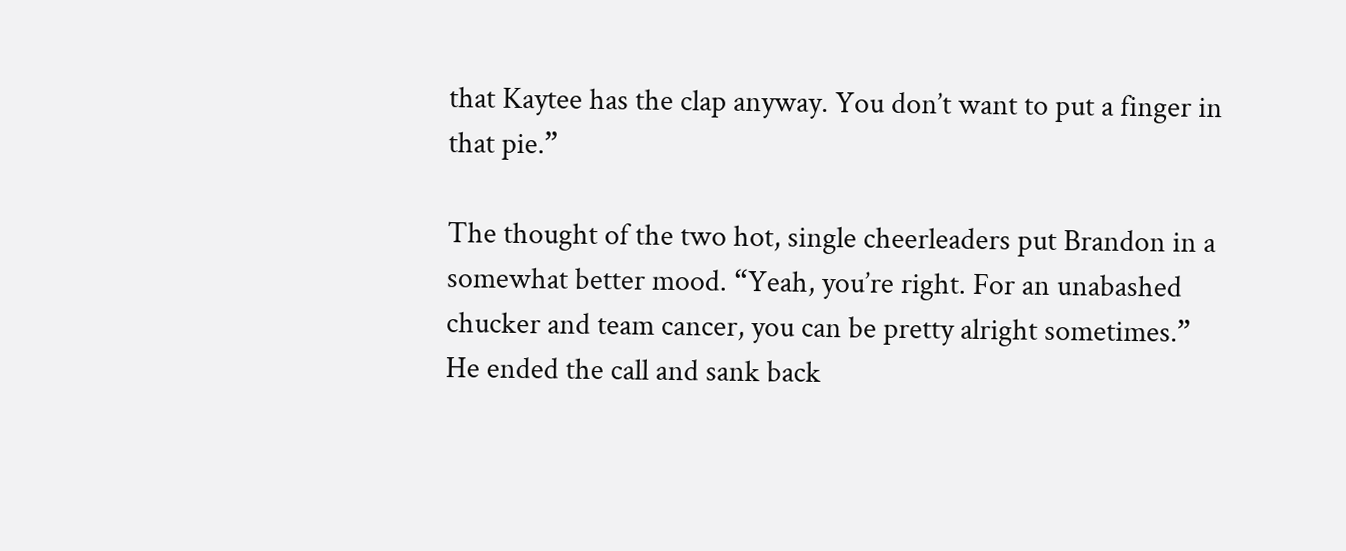that Kaytee has the clap anyway. You don’t want to put a finger in that pie.”

The thought of the two hot, single cheerleaders put Brandon in a somewhat better mood. “Yeah, you’re right. For an unabashed chucker and team cancer, you can be pretty alright sometimes.” He ended the call and sank back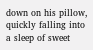down on his pillow, quickly falling into a sleep of sweet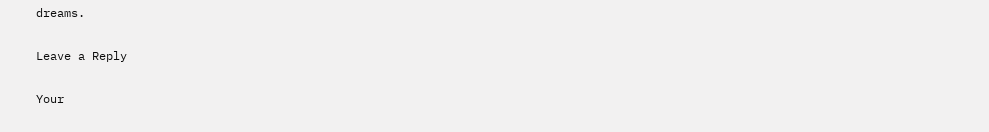dreams.

Leave a Reply

Your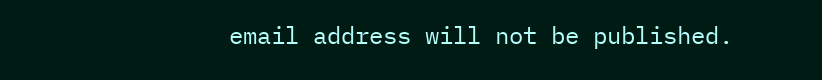email address will not be published.